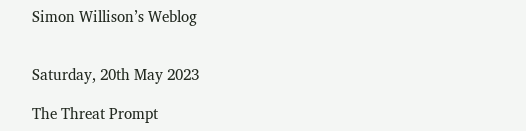Simon Willison’s Weblog


Saturday, 20th May 2023

The Threat Prompt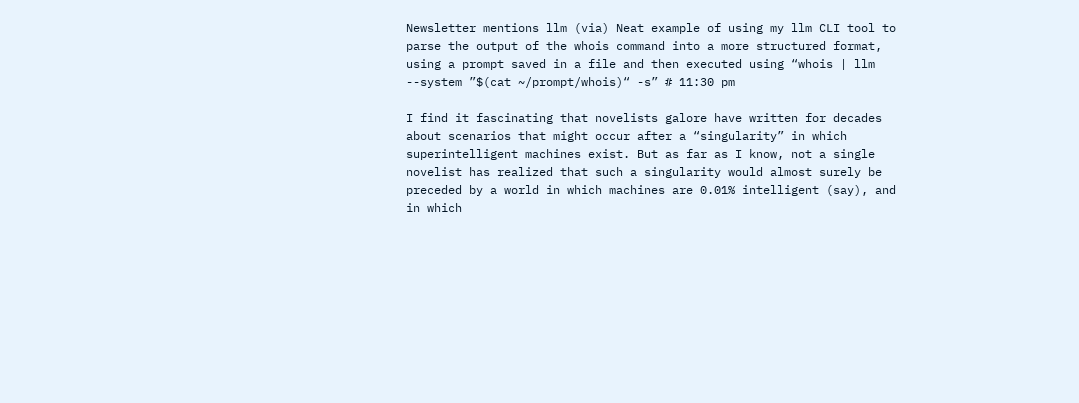Newsletter mentions llm (via) Neat example of using my llm CLI tool to parse the output of the whois command into a more structured format, using a prompt saved in a file and then executed using “whois | llm --system ”$(cat ~/prompt/whois)“ -s” # 11:30 pm

I find it fascinating that novelists galore have written for decades about scenarios that might occur after a “singularity” in which superintelligent machines exist. But as far as I know, not a single novelist has realized that such a singularity would almost surely be preceded by a world in which machines are 0.01% intelligent (say), and in which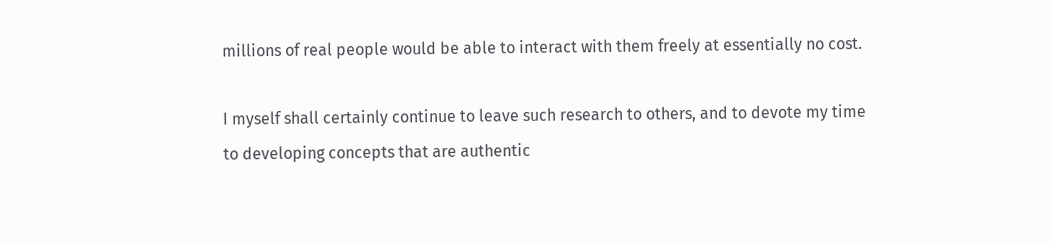millions of real people would be able to interact with them freely at essentially no cost.

I myself shall certainly continue to leave such research to others, and to devote my time to developing concepts that are authentic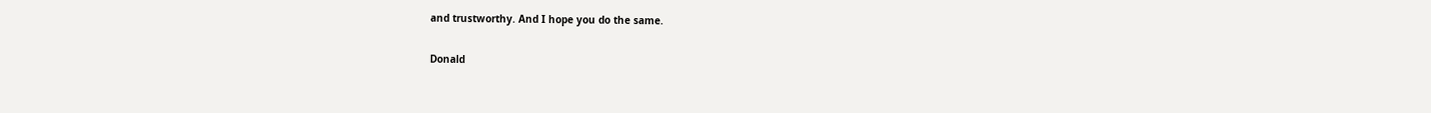and trustworthy. And I hope you do the same.

Donald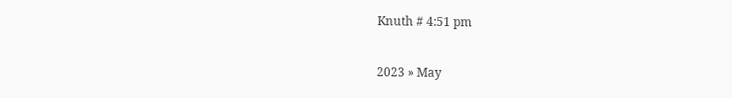Knuth # 4:51 pm

2023 » May